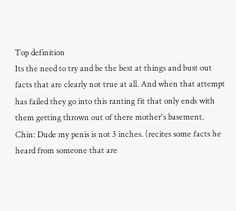Top definition
Its the need to try and be the best at things and bust out facts that are clearly not true at all. And when that attempt has failed they go into this ranting fit that only ends with them getting thrown out of there mother's basement.
Chin: Dude my penis is not 3 inches. (recites some facts he heard from someone that are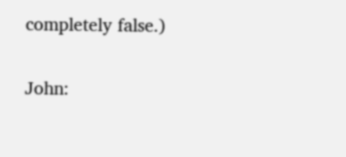completely false.)

John: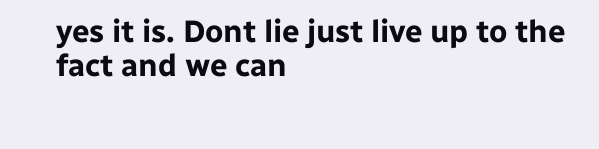yes it is. Dont lie just live up to the fact and we can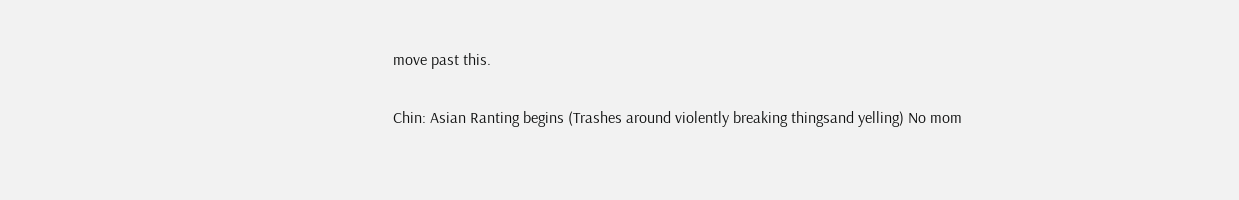move past this.

Chin: Asian Ranting begins (Trashes around violently breaking thingsand yelling) No mom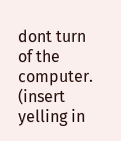dont turn of the computer. (insert yelling in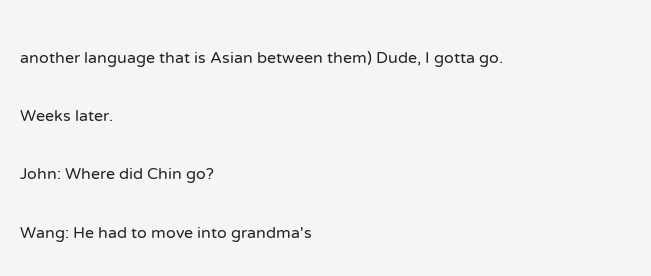another language that is Asian between them) Dude, I gotta go.

Weeks later.

John: Where did Chin go?

Wang: He had to move into grandma's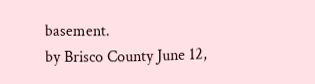basement.
by Brisco County June 12,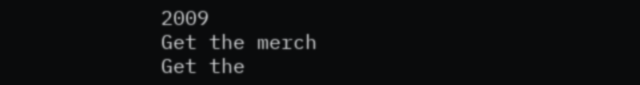2009
Get the merch
Get the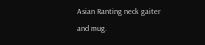Asian Ranting neck gaiter and mug.